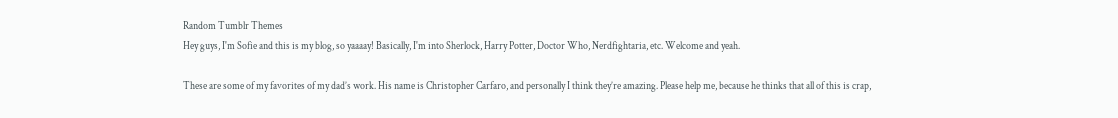Random Tumblr Themes
Hey guys, I'm Sofie and this is my blog, so yaaaay! Basically, I'm into Sherlock, Harry Potter, Doctor Who, Nerdfightaria, etc. Welcome and yeah.

These are some of my favorites of my dad’s work. His name is Christopher Carfaro, and personally I think they’re amazing. Please help me, because he thinks that all of this is crap,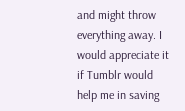and might throw everything away. I would appreciate it if Tumblr would help me in saving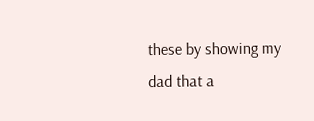these by showing my dad that a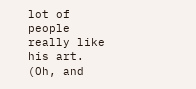lot of people really like his art. (Oh, and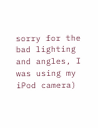sorry for the bad lighting and angles, I was using my iPod camera)